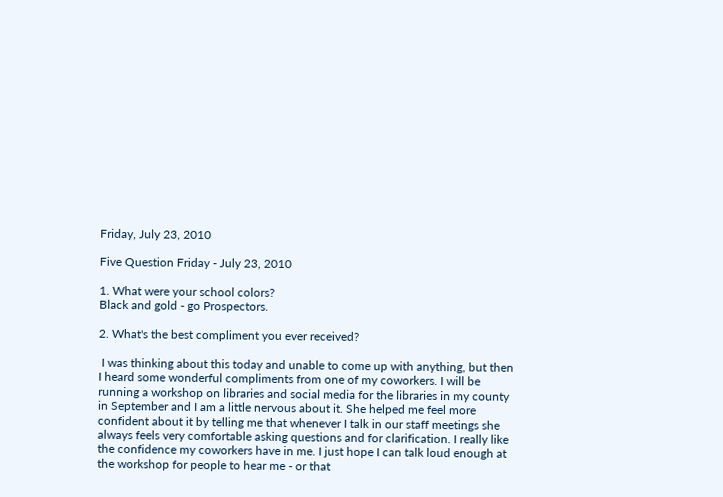Friday, July 23, 2010

Five Question Friday - July 23, 2010

1. What were your school colors?
Black and gold - go Prospectors.

2. What's the best compliment you ever received?

 I was thinking about this today and unable to come up with anything, but then I heard some wonderful compliments from one of my coworkers. I will be running a workshop on libraries and social media for the libraries in my county in September and I am a little nervous about it. She helped me feel more confident about it by telling me that whenever I talk in our staff meetings she always feels very comfortable asking questions and for clarification. I really like the confidence my coworkers have in me. I just hope I can talk loud enough at the workshop for people to hear me - or that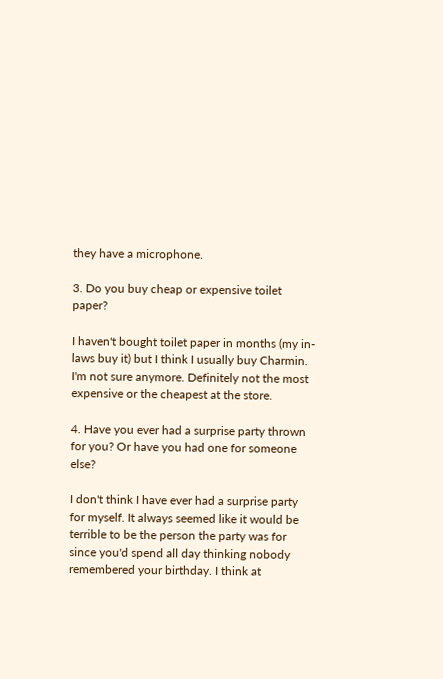they have a microphone.

3. Do you buy cheap or expensive toilet paper?

I haven't bought toilet paper in months (my in-laws buy it) but I think I usually buy Charmin. I'm not sure anymore. Definitely not the most expensive or the cheapest at the store.

4. Have you ever had a surprise party thrown for you? Or have you had one for someone else?

I don't think I have ever had a surprise party for myself. It always seemed like it would be terrible to be the person the party was for since you'd spend all day thinking nobody remembered your birthday. I think at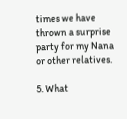times we have thrown a surprise party for my Nana or other relatives.

5. What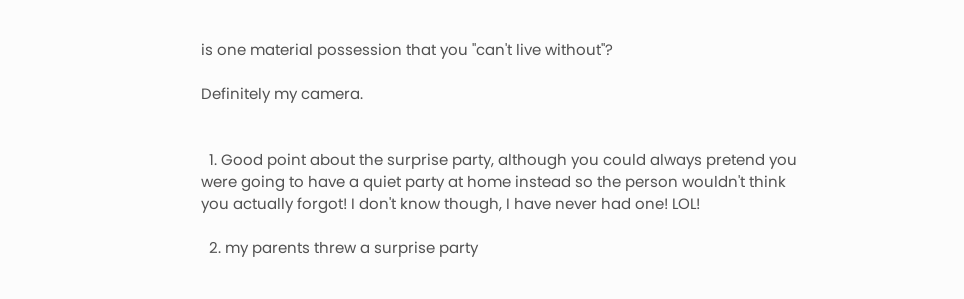is one material possession that you "can't live without"?

Definitely my camera.


  1. Good point about the surprise party, although you could always pretend you were going to have a quiet party at home instead so the person wouldn't think you actually forgot! I don't know though, I have never had one! LOL!

  2. my parents threw a surprise party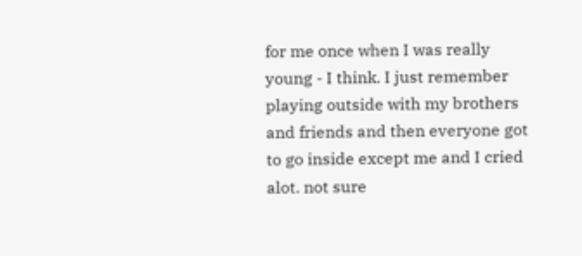for me once when I was really young - I think. I just remember playing outside with my brothers and friends and then everyone got to go inside except me and I cried alot. not sure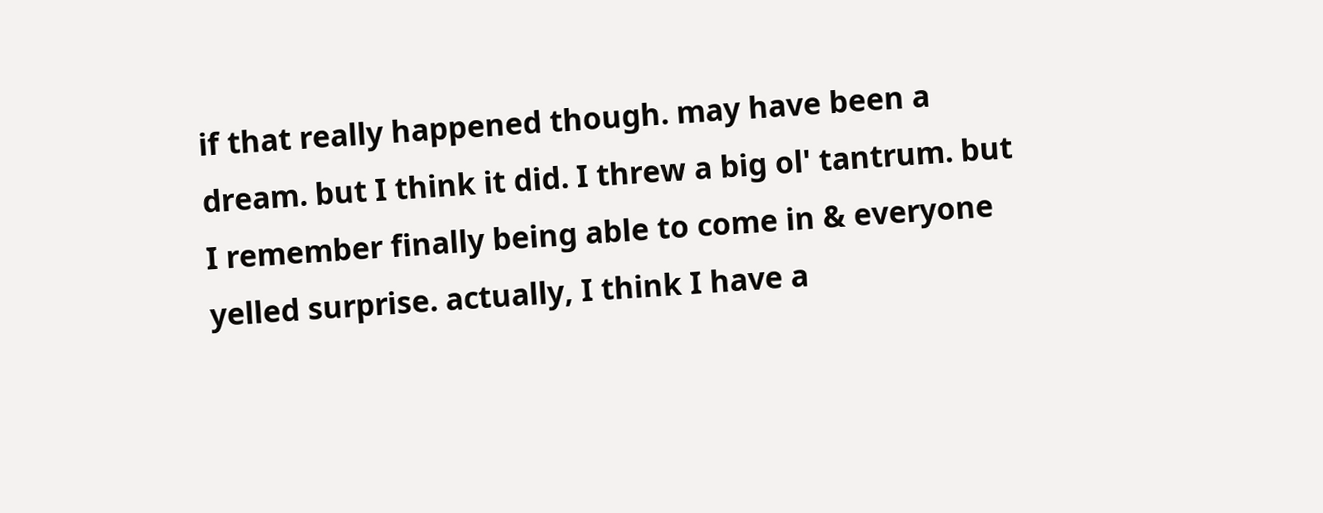if that really happened though. may have been a dream. but I think it did. I threw a big ol' tantrum. but I remember finally being able to come in & everyone yelled surprise. actually, I think I have a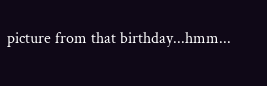picture from that birthday...hmm...